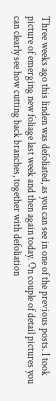Three weeks ago this linden was defoliated, as you can see in one of the previous posts. I took picture of emerging new foliage last week and then again today. On couple of detail pictures you can clearly see how cutting back branches, together with defoliation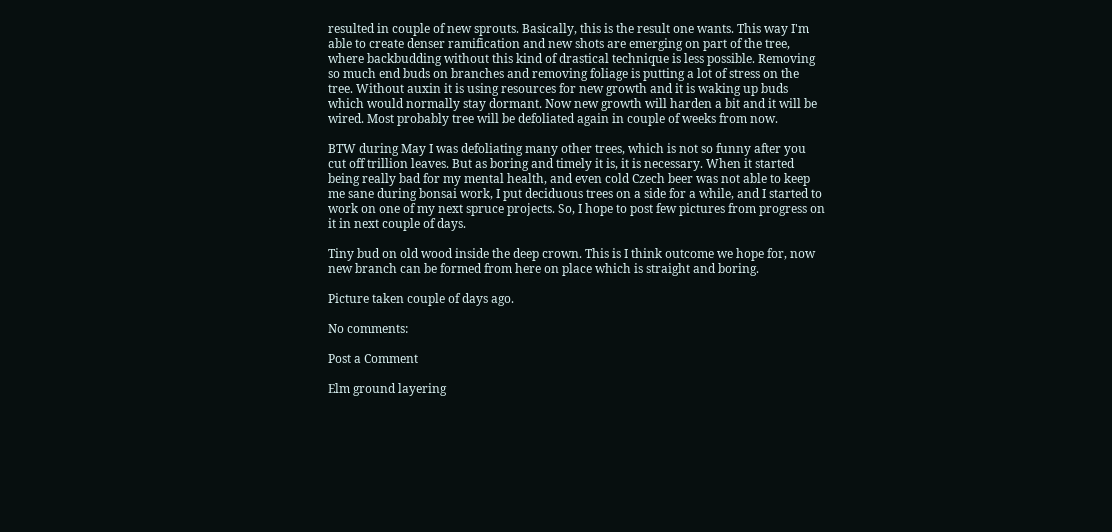resulted in couple of new sprouts. Basically, this is the result one wants. This way I'm able to create denser ramification and new shots are emerging on part of the tree, where backbudding without this kind of drastical technique is less possible. Removing so much end buds on branches and removing foliage is putting a lot of stress on the tree. Without auxin it is using resources for new growth and it is waking up buds which would normally stay dormant. Now new growth will harden a bit and it will be wired. Most probably tree will be defoliated again in couple of weeks from now.

BTW during May I was defoliating many other trees, which is not so funny after you cut off trillion leaves. But as boring and timely it is, it is necessary. When it started being really bad for my mental health, and even cold Czech beer was not able to keep me sane during bonsai work, I put deciduous trees on a side for a while, and I started to work on one of my next spruce projects. So, I hope to post few pictures from progress on it in next couple of days.

Tiny bud on old wood inside the deep crown. This is I think outcome we hope for, now new branch can be formed from here on place which is straight and boring.

Picture taken couple of days ago.

No comments:

Post a Comment

Elm ground layering